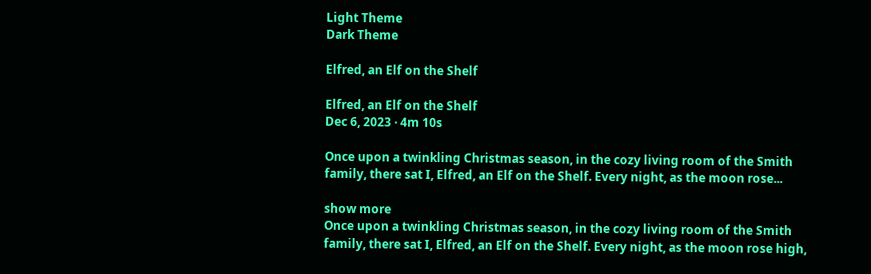Light Theme
Dark Theme

Elfred, an Elf on the Shelf

Elfred, an Elf on the Shelf
Dec 6, 2023 · 4m 10s

Once upon a twinkling Christmas season, in the cozy living room of the Smith family, there sat I, Elfred, an Elf on the Shelf. Every night, as the moon rose...

show more
Once upon a twinkling Christmas season, in the cozy living room of the Smith family, there sat I, Elfred, an Elf on the Shelf. Every night, as the moon rose high,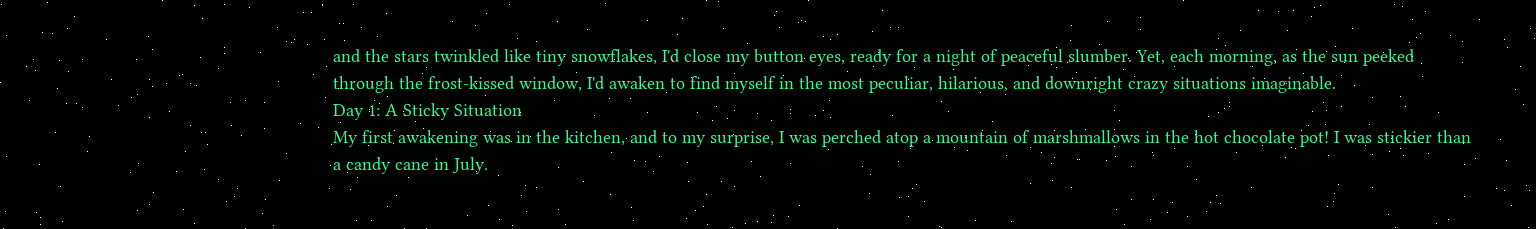and the stars twinkled like tiny snowflakes, I'd close my button eyes, ready for a night of peaceful slumber. Yet, each morning, as the sun peeked through the frost-kissed window, I'd awaken to find myself in the most peculiar, hilarious, and downright crazy situations imaginable.
Day 1: A Sticky Situation
My first awakening was in the kitchen, and to my surprise, I was perched atop a mountain of marshmallows in the hot chocolate pot! I was stickier than a candy cane in July.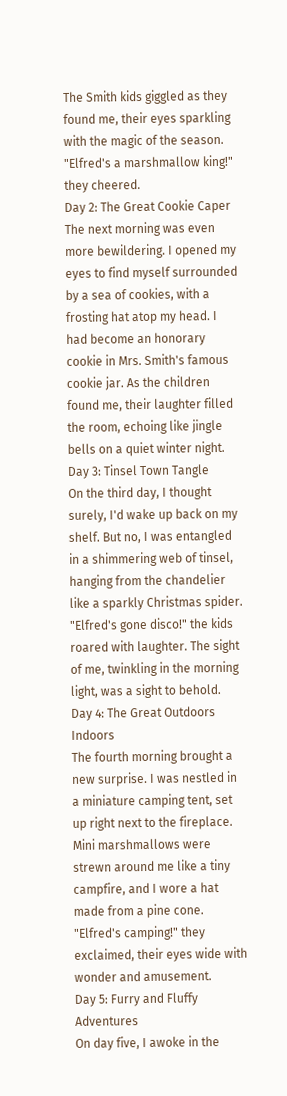The Smith kids giggled as they found me, their eyes sparkling with the magic of the season. "Elfred's a marshmallow king!" they cheered.
Day 2: The Great Cookie Caper
The next morning was even more bewildering. I opened my eyes to find myself surrounded by a sea of cookies, with a frosting hat atop my head. I had become an honorary cookie in Mrs. Smith's famous cookie jar. As the children found me, their laughter filled the room, echoing like jingle bells on a quiet winter night.
Day 3: Tinsel Town Tangle
On the third day, I thought surely, I'd wake up back on my shelf. But no, I was entangled in a shimmering web of tinsel, hanging from the chandelier like a sparkly Christmas spider. "Elfred's gone disco!" the kids roared with laughter. The sight of me, twinkling in the morning light, was a sight to behold.
Day 4: The Great Outdoors Indoors
The fourth morning brought a new surprise. I was nestled in a miniature camping tent, set up right next to the fireplace. Mini marshmallows were strewn around me like a tiny campfire, and I wore a hat made from a pine cone. "Elfred's camping!" they exclaimed, their eyes wide with wonder and amusement.
Day 5: Furry and Fluffy Adventures
On day five, I awoke in the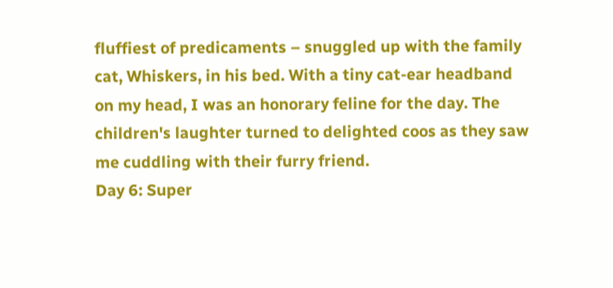fluffiest of predicaments – snuggled up with the family cat, Whiskers, in his bed. With a tiny cat-ear headband on my head, I was an honorary feline for the day. The children's laughter turned to delighted coos as they saw me cuddling with their furry friend.
Day 6: Super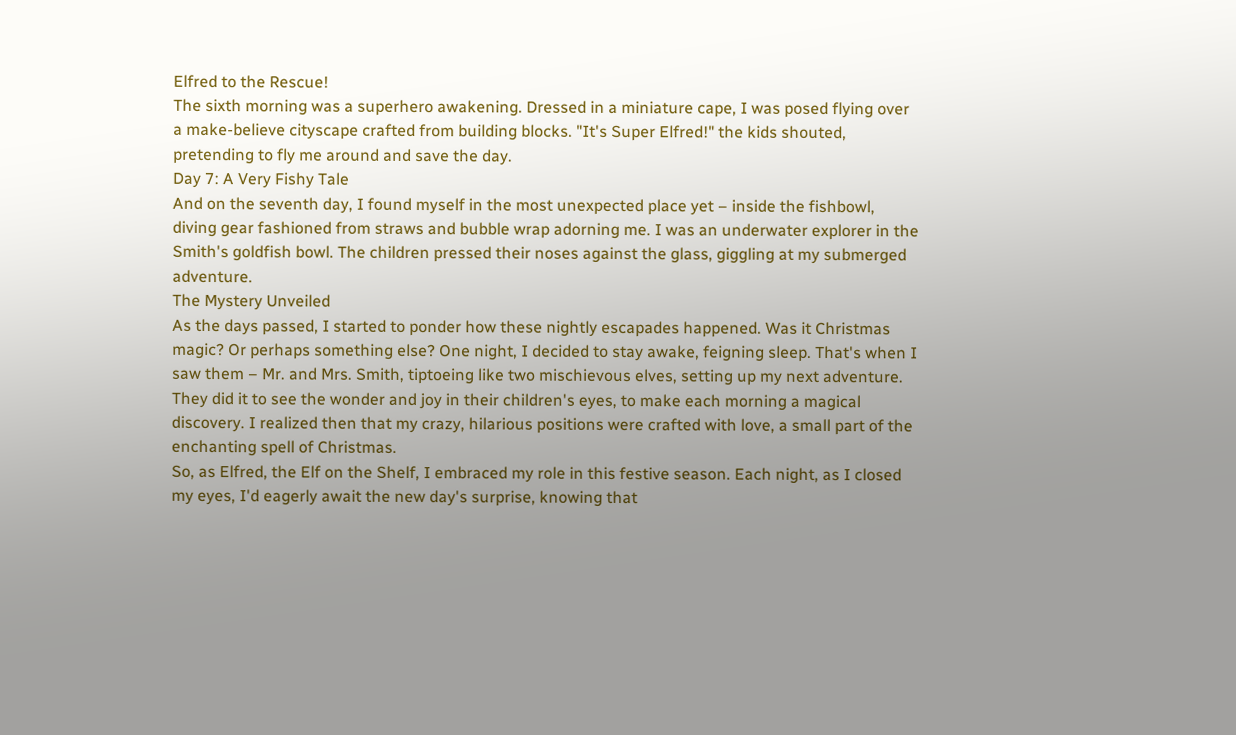Elfred to the Rescue!
The sixth morning was a superhero awakening. Dressed in a miniature cape, I was posed flying over a make-believe cityscape crafted from building blocks. "It's Super Elfred!" the kids shouted, pretending to fly me around and save the day.
Day 7: A Very Fishy Tale
And on the seventh day, I found myself in the most unexpected place yet – inside the fishbowl, diving gear fashioned from straws and bubble wrap adorning me. I was an underwater explorer in the Smith's goldfish bowl. The children pressed their noses against the glass, giggling at my submerged adventure.
The Mystery Unveiled
As the days passed, I started to ponder how these nightly escapades happened. Was it Christmas magic? Or perhaps something else? One night, I decided to stay awake, feigning sleep. That's when I saw them – Mr. and Mrs. Smith, tiptoeing like two mischievous elves, setting up my next adventure.
They did it to see the wonder and joy in their children's eyes, to make each morning a magical discovery. I realized then that my crazy, hilarious positions were crafted with love, a small part of the enchanting spell of Christmas.
So, as Elfred, the Elf on the Shelf, I embraced my role in this festive season. Each night, as I closed my eyes, I'd eagerly await the new day's surprise, knowing that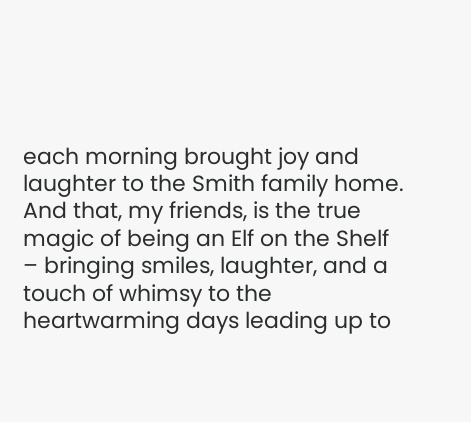each morning brought joy and laughter to the Smith family home.
And that, my friends, is the true magic of being an Elf on the Shelf – bringing smiles, laughter, and a touch of whimsy to the heartwarming days leading up to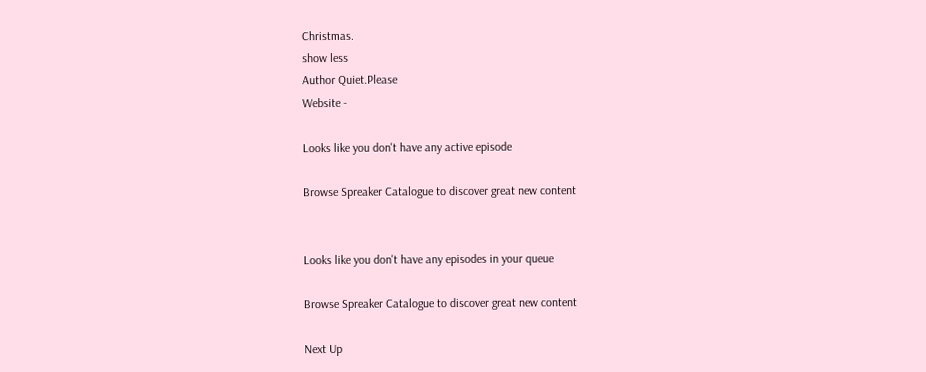Christmas.
show less
Author Quiet.Please
Website -

Looks like you don't have any active episode

Browse Spreaker Catalogue to discover great new content


Looks like you don't have any episodes in your queue

Browse Spreaker Catalogue to discover great new content

Next Up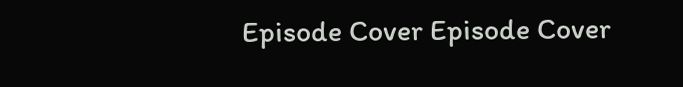Episode Cover Episode Cover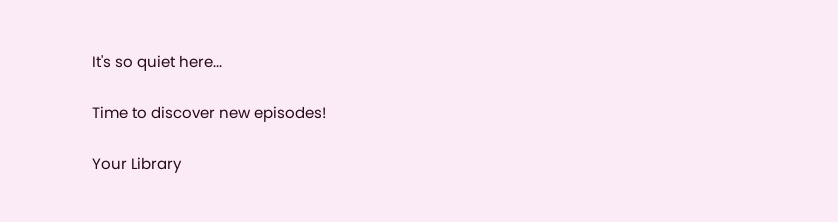It's so quiet here...

Time to discover new episodes!

Your Library